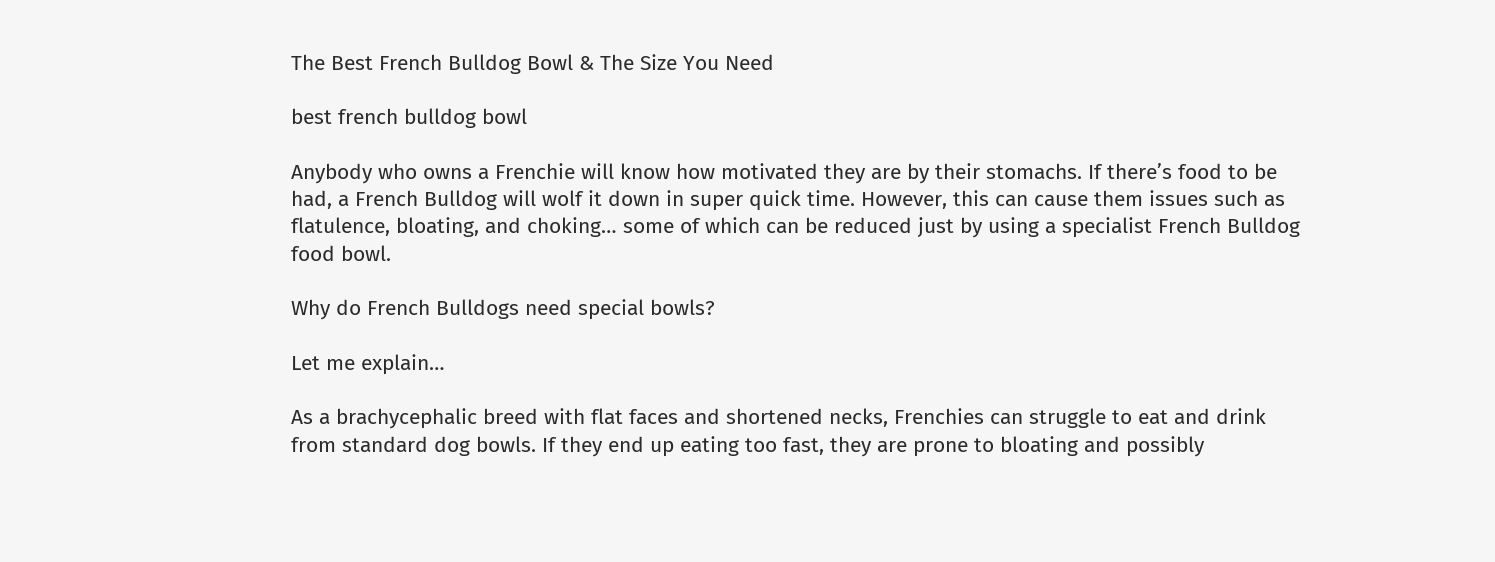The Best French Bulldog Bowl & The Size You Need

best french bulldog bowl

Anybody who owns a Frenchie will know how motivated they are by their stomachs. If there’s food to be had, a French Bulldog will wolf it down in super quick time. However, this can cause them issues such as flatulence, bloating, and choking… some of which can be reduced just by using a specialist French Bulldog food bowl.

Why do French Bulldogs need special bowls?

Let me explain…

As a brachycephalic breed with flat faces and shortened necks, Frenchies can struggle to eat and drink from standard dog bowls. If they end up eating too fast, they are prone to bloating and possibly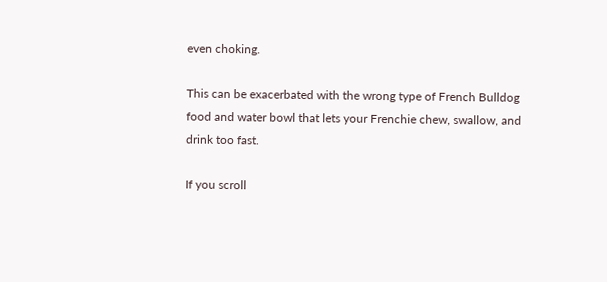even choking.

This can be exacerbated with the wrong type of French Bulldog food and water bowl that lets your Frenchie chew, swallow, and drink too fast.

If you scroll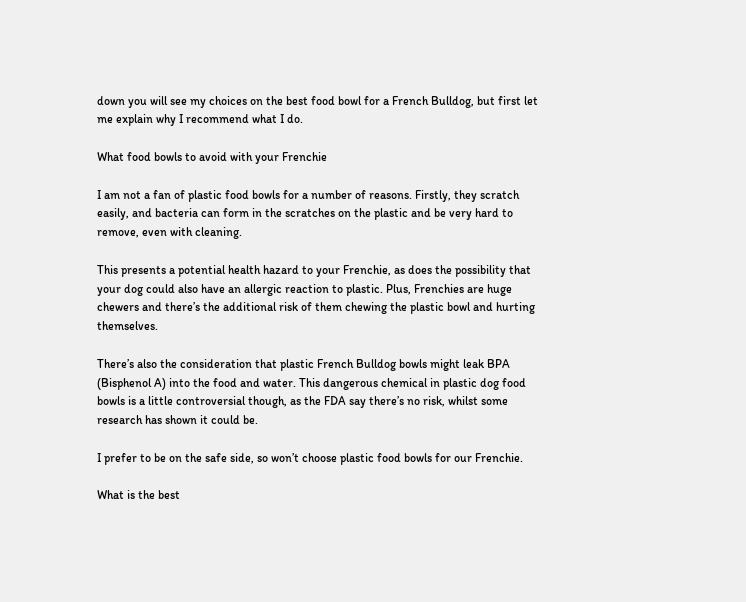down you will see my choices on the best food bowl for a French Bulldog, but first let me explain why I recommend what I do.

What food bowls to avoid with your Frenchie

I am not a fan of plastic food bowls for a number of reasons. Firstly, they scratch easily, and bacteria can form in the scratches on the plastic and be very hard to remove, even with cleaning.

This presents a potential health hazard to your Frenchie, as does the possibility that your dog could also have an allergic reaction to plastic. Plus, Frenchies are huge chewers and there’s the additional risk of them chewing the plastic bowl and hurting themselves.

There’s also the consideration that plastic French Bulldog bowls might leak BPA (Bisphenol A) into the food and water. This dangerous chemical in plastic dog food bowls is a little controversial though, as the FDA say there’s no risk, whilst some research has shown it could be.

I prefer to be on the safe side, so won’t choose plastic food bowls for our Frenchie.

What is the best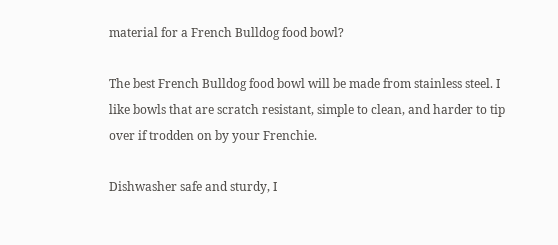material for a French Bulldog food bowl?

The best French Bulldog food bowl will be made from stainless steel. I like bowls that are scratch resistant, simple to clean, and harder to tip over if trodden on by your Frenchie.

Dishwasher safe and sturdy, I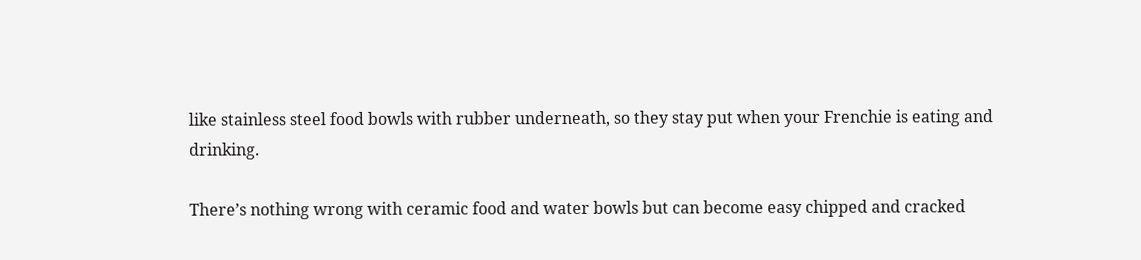like stainless steel food bowls with rubber underneath, so they stay put when your Frenchie is eating and drinking.

There’s nothing wrong with ceramic food and water bowls but can become easy chipped and cracked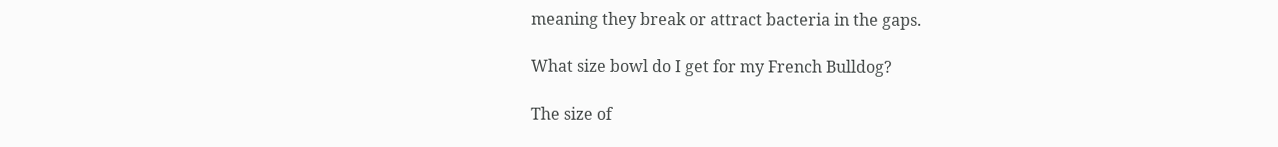meaning they break or attract bacteria in the gaps.

What size bowl do I get for my French Bulldog?

The size of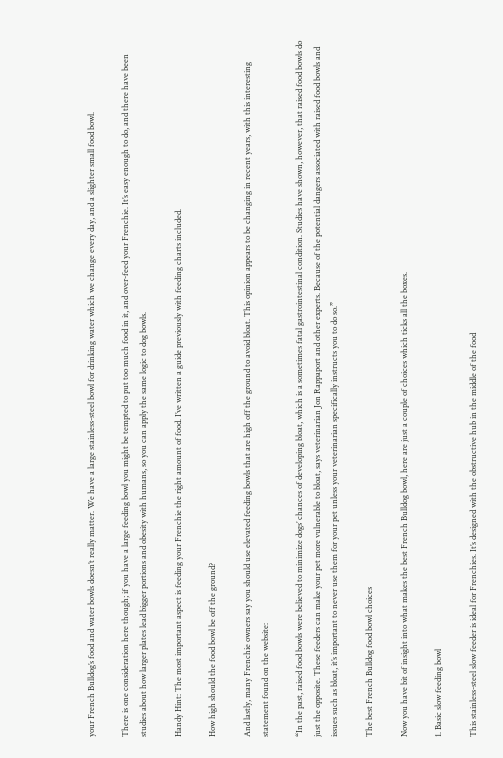your French Bulldog’s food and water bowls doesn’t really matter. We have a large stainless-steel bowl for drinking water which we change every day, and a slighter small food bowl.

There is one consideration here though; if you have a large feeding bowl you might be tempted to put too much food in it, and over-feed your Frenchie. It’s easy enough to do, and there have been studies about how larger plates lead bigger portions and obesity with humans, so you can apply the same logic to dog bowls.

Handy Hint: The most important aspect is feeding your Frenchie the right amount of food. I’ve written a guide previously with feeding charts included.

How high should the food bowl be off the ground?

And lastly, many Frenchie owners say you should use elevated feeding bowls that are high off the ground to avoid bloat. This opinion appears to be changing in recent years, with this interesting statement found on the website:

“In the past, raised food bowls were believed to minimize dogs’ chances of developing bloat, which is a sometimes fatal gastrointestinal condition. Studies have shown, however, that raised food bowls do just the opposite. These feeders can make your pet more vulnerable to bloat, says veterinarian Jon Rappaport and other experts. Because of the potential dangers associated with raised food bowls and issues such as bloat, it’s important to never use them for your pet unless your veterinarian specifically instructs you to do so.”

The best French Bulldog food bowl choices

Now you have bit of insight into what makes the best French Bulldog bowl, here are just a couple of choices which ticks all the boxes.

1. Basic slow feeding bowl

This stainless-steel slow feeder is ideal for Frenchies. It’s designed with the obstructive hub in the middle of the food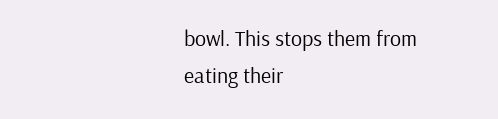bowl. This stops them from eating their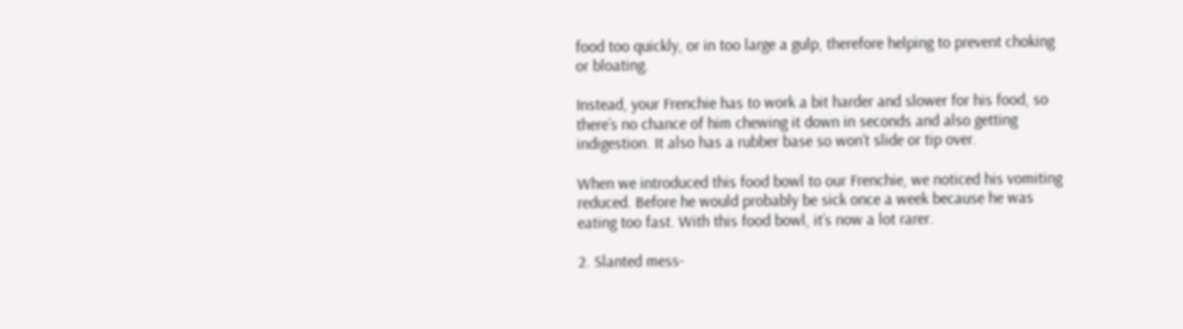food too quickly, or in too large a gulp, therefore helping to prevent choking or bloating.

Instead, your Frenchie has to work a bit harder and slower for his food, so there’s no chance of him chewing it down in seconds and also getting indigestion. It also has a rubber base so won’t slide or tip over.

When we introduced this food bowl to our Frenchie, we noticed his vomiting reduced. Before he would probably be sick once a week because he was eating too fast. With this food bowl, it’s now a lot rarer.

2. Slanted mess-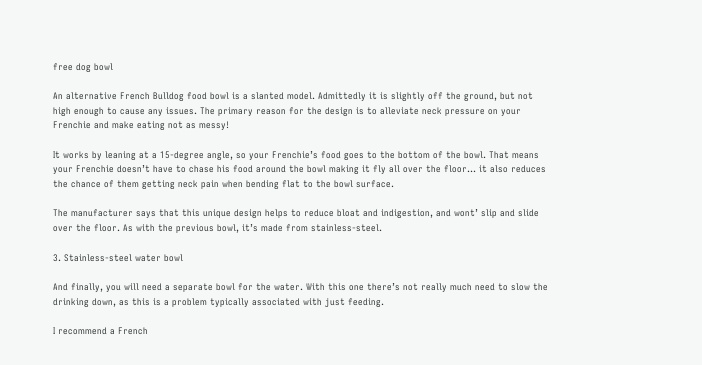free dog bowl

An alternative French Bulldog food bowl is a slanted model. Admittedly it is slightly off the ground, but not high enough to cause any issues. The primary reason for the design is to alleviate neck pressure on your Frenchie and make eating not as messy!

It works by leaning at a 15-degree angle, so your Frenchie’s food goes to the bottom of the bowl. That means your Frenchie doesn’t have to chase his food around the bowl making it fly all over the floor… it also reduces the chance of them getting neck pain when bending flat to the bowl surface.

The manufacturer says that this unique design helps to reduce bloat and indigestion, and wont’ slip and slide over the floor. As with the previous bowl, it’s made from stainless-steel.

3. Stainless-steel water bowl

And finally, you will need a separate bowl for the water. With this one there’s not really much need to slow the drinking down, as this is a problem typically associated with just feeding.

I recommend a French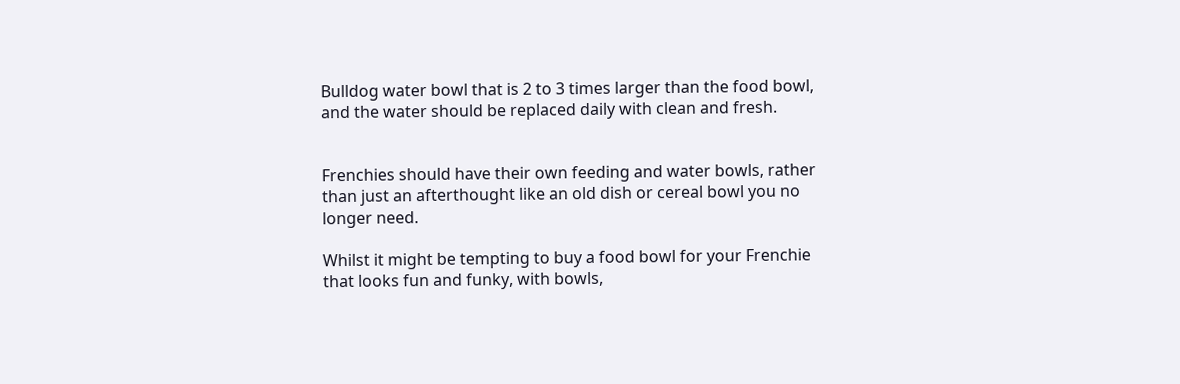Bulldog water bowl that is 2 to 3 times larger than the food bowl, and the water should be replaced daily with clean and fresh.


Frenchies should have their own feeding and water bowls, rather than just an afterthought like an old dish or cereal bowl you no longer need.

Whilst it might be tempting to buy a food bowl for your Frenchie that looks fun and funky, with bowls,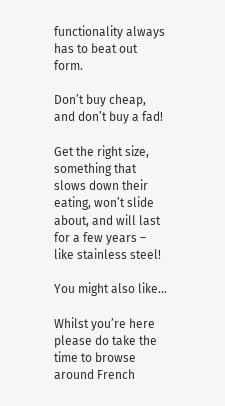functionality always has to beat out form.

Don’t buy cheap, and don’t buy a fad!

Get the right size, something that slows down their eating, won’t slide about, and will last for a few years – like stainless steel!

You might also like…

Whilst you’re here please do take the time to browse around French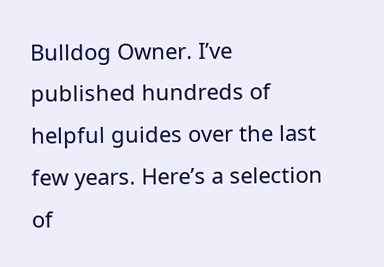Bulldog Owner. I’ve published hundreds of helpful guides over the last few years. Here’s a selection of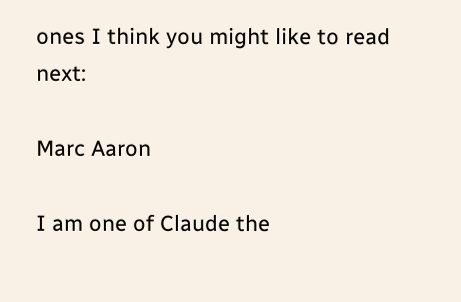ones I think you might like to read next:

Marc Aaron

I am one of Claude the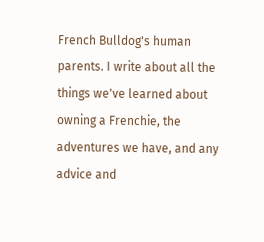French Bulldog's human parents. I write about all the things we've learned about owning a Frenchie, the adventures we have, and any advice and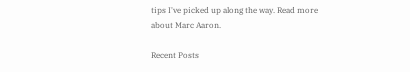tips I've picked up along the way. Read more about Marc Aaron.

Recent Posts